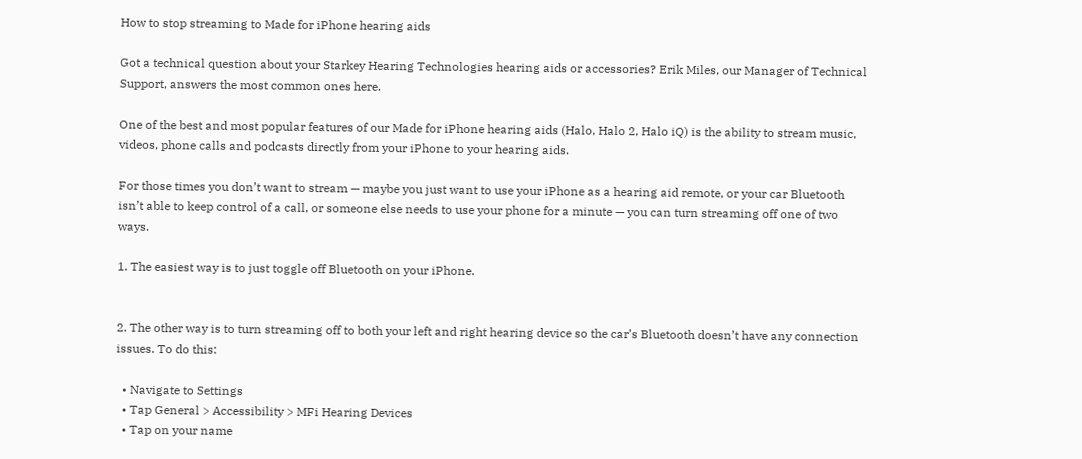How to stop streaming to Made for iPhone hearing aids

Got a technical question about your Starkey Hearing Technologies hearing aids or accessories? Erik Miles, our Manager of Technical Support, answers the most common ones here.

One of the best and most popular features of our Made for iPhone hearing aids (Halo, Halo 2, Halo iQ) is the ability to stream music, videos, phone calls and podcasts directly from your iPhone to your hearing aids.

For those times you don’t want to stream — maybe you just want to use your iPhone as a hearing aid remote, or your car Bluetooth isn’t able to keep control of a call, or someone else needs to use your phone for a minute — you can turn streaming off one of two ways.

1. The easiest way is to just toggle off Bluetooth on your iPhone.


2. The other way is to turn streaming off to both your left and right hearing device so the car’s Bluetooth doesn’t have any connection issues. To do this:

  • Navigate to Settings
  • Tap General > Accessibility > MFi Hearing Devices
  • Tap on your name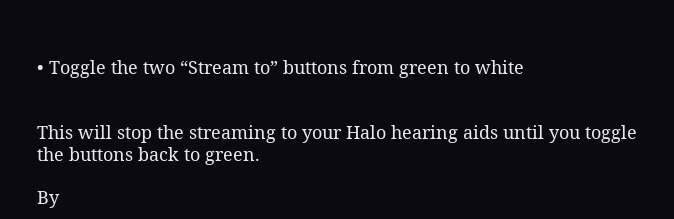• Toggle the two “Stream to” buttons from green to white


This will stop the streaming to your Halo hearing aids until you toggle the buttons back to green.

By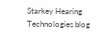Starkey Hearing Technologies blog